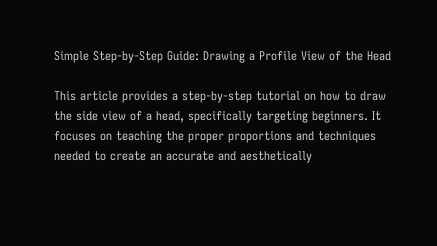Simple Step-by-Step Guide: Drawing a Profile View of the Head

This article provides a step-by-step tutorial on how to draw the side view of a head, specifically targeting beginners. It focuses on teaching the proper proportions and techniques needed to create an accurate and aesthetically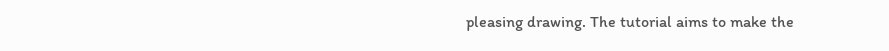pleasing drawing. The tutorial aims to make the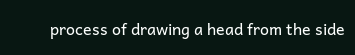process of drawing a head from the side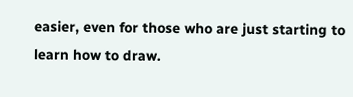easier, even for those who are just starting to learn how to draw.